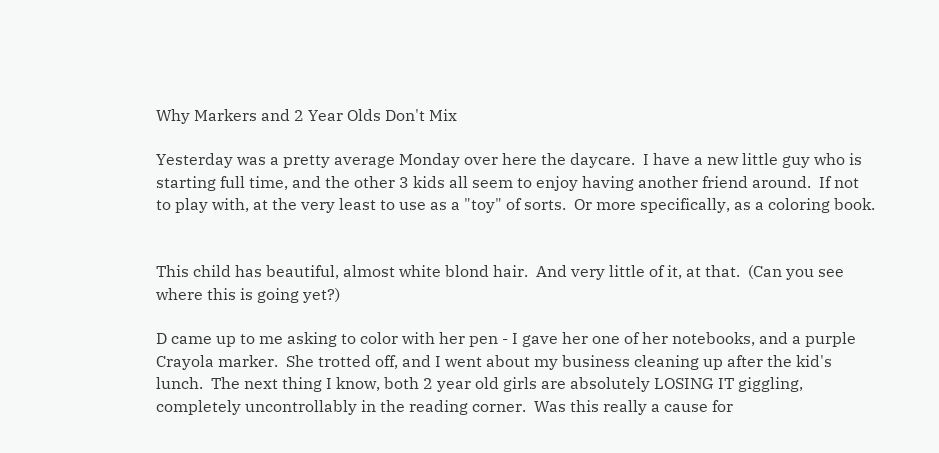Why Markers and 2 Year Olds Don't Mix

Yesterday was a pretty average Monday over here the daycare.  I have a new little guy who is starting full time, and the other 3 kids all seem to enjoy having another friend around.  If not to play with, at the very least to use as a "toy" of sorts.  Or more specifically, as a coloring book.


This child has beautiful, almost white blond hair.  And very little of it, at that.  (Can you see where this is going yet?)

D came up to me asking to color with her pen - I gave her one of her notebooks, and a purple Crayola marker.  She trotted off, and I went about my business cleaning up after the kid's lunch.  The next thing I know, both 2 year old girls are absolutely LOSING IT giggling, completely uncontrollably in the reading corner.  Was this really a cause for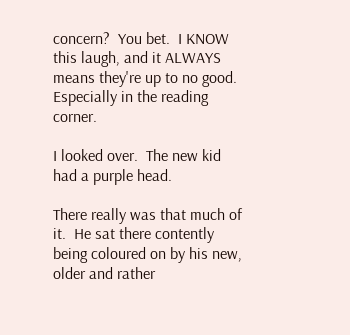concern?  You bet.  I KNOW this laugh, and it ALWAYS means they're up to no good.  Especially in the reading corner.

I looked over.  The new kid had a purple head.

There really was that much of it.  He sat there contently being coloured on by his new, older and rather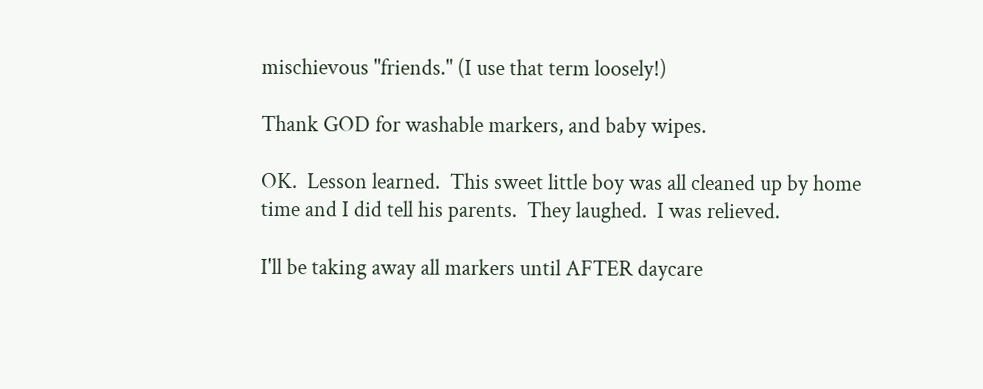mischievous "friends." (I use that term loosely!)

Thank GOD for washable markers, and baby wipes.

OK.  Lesson learned.  This sweet little boy was all cleaned up by home time and I did tell his parents.  They laughed.  I was relieved.

I'll be taking away all markers until AFTER daycare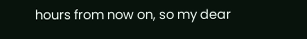hours from now on, so my dear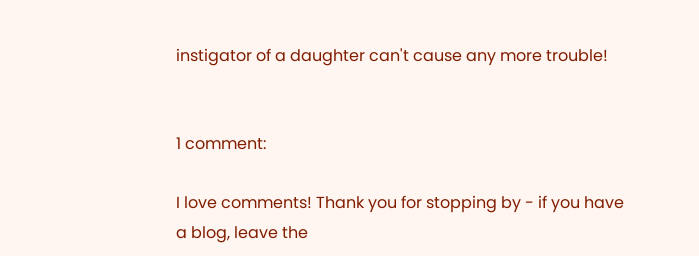instigator of a daughter can't cause any more trouble!


1 comment:

I love comments! Thank you for stopping by - if you have a blog, leave the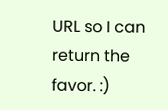URL so I can return the favor. :)